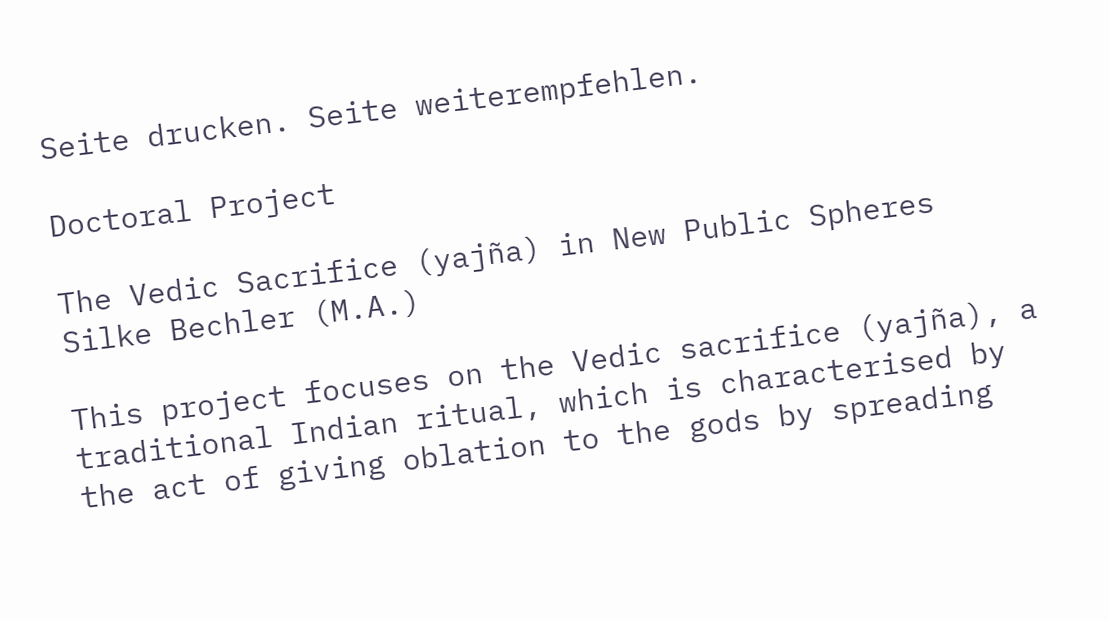Seite drucken. Seite weiterempfehlen.

Doctoral Project

The Vedic Sacrifice (yajña) in New Public Spheres
Silke Bechler (M.A.)

This project focuses on the Vedic sacrifice (yajña), a traditional Indian ritual, which is characterised by the act of giving oblation to the gods by spreading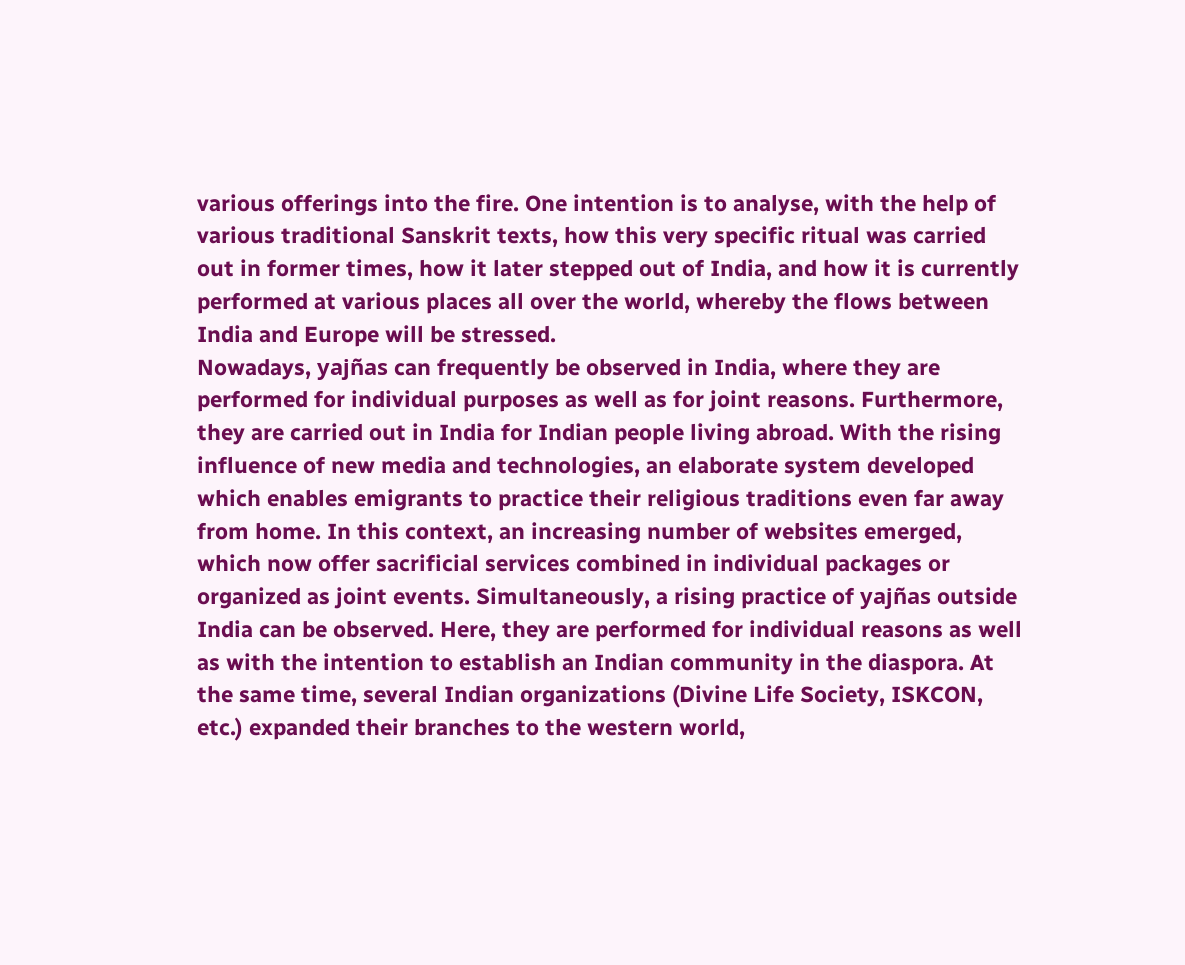various offerings into the fire. One intention is to analyse, with the help of various traditional Sanskrit texts, how this very specific ritual was carried out in former times, how it later stepped out of India, and how it is currently performed at various places all over the world, whereby the flows between India and Europe will be stressed.
Nowadays, yajñas can frequently be observed in India, where they are performed for individual purposes as well as for joint reasons. Furthermore, they are carried out in India for Indian people living abroad. With the rising influence of new media and technologies, an elaborate system developed which enables emigrants to practice their religious traditions even far away from home. In this context, an increasing number of websites emerged, which now offer sacrificial services combined in individual packages or organized as joint events. Simultaneously, a rising practice of yajñas outside India can be observed. Here, they are performed for individual reasons as well as with the intention to establish an Indian community in the diaspora. At the same time, several Indian organizations (Divine Life Society, ISKCON, etc.) expanded their branches to the western world,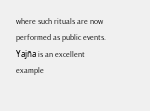where such rituals are now performed as public events.
Yajña is an excellent example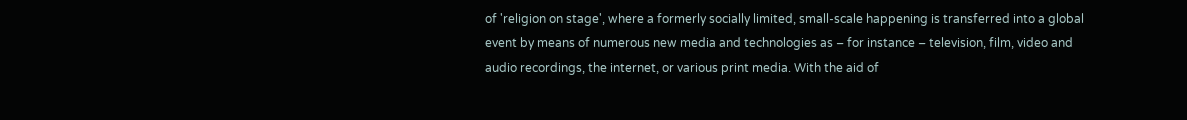of 'religion on stage', where a formerly socially limited, small-scale happening is transferred into a global event by means of numerous new media and technologies as – for instance – television, film, video and audio recordings, the internet, or various print media. With the aid of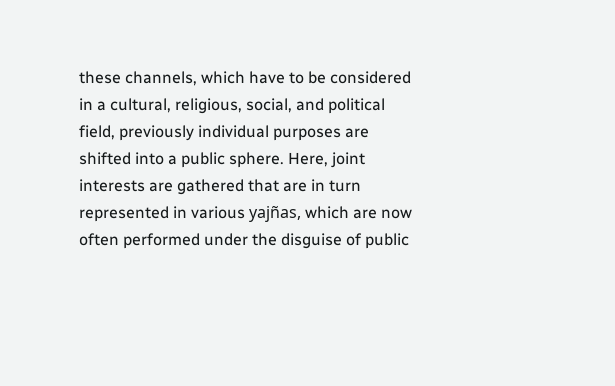these channels, which have to be considered in a cultural, religious, social, and political field, previously individual purposes are shifted into a public sphere. Here, joint interests are gathered that are in turn represented in various yajñas, which are now often performed under the disguise of public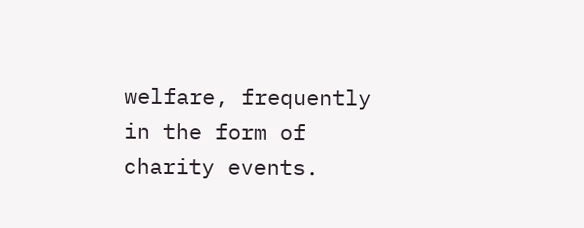welfare, frequently in the form of charity events.